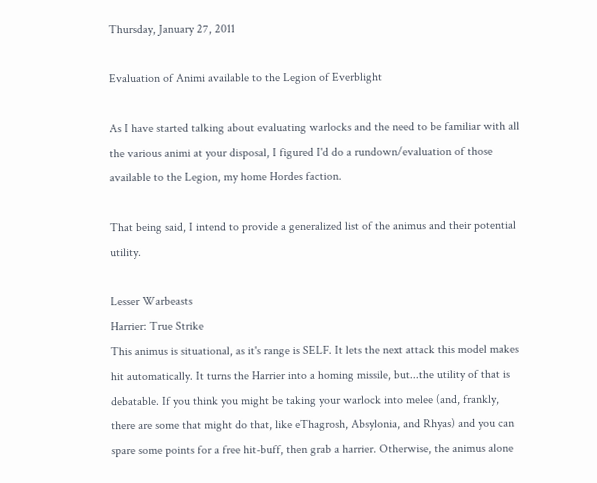Thursday, January 27, 2011

Evaluation of Animi available to the Legion of Everblight

As I have started talking about evaluating warlocks and the need to be familiar with all the various animi at your disposal, I figured I'd do a rundown/evaluation of those available to the Legion, my home Hordes faction.

That being said, I intend to provide a generalized list of the animus and their potential utility.

Lesser Warbeasts
Harrier: True Strike
This animus is situational, as it's range is SELF. It lets the next attack this model makes hit automatically. It turns the Harrier into a homing missile, but...the utility of that is debatable. If you think you might be taking your warlock into melee (and, frankly, there are some that might do that, like eThagrosh, Absylonia, and Rhyas) and you can spare some points for a free hit-buff, then grab a harrier. Otherwise, the animus alone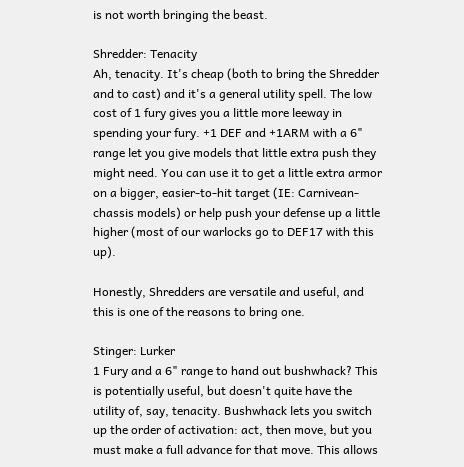is not worth bringing the beast.

Shredder: Tenacity
Ah, tenacity. It's cheap (both to bring the Shredder and to cast) and it's a general utility spell. The low cost of 1 fury gives you a little more leeway in spending your fury. +1 DEF and +1ARM with a 6" range let you give models that little extra push they might need. You can use it to get a little extra armor on a bigger, easier-to-hit target (IE: Carnivean-chassis models) or help push your defense up a little higher (most of our warlocks go to DEF17 with this up).

Honestly, Shredders are versatile and useful, and this is one of the reasons to bring one.

Stinger: Lurker
1 Fury and a 6" range to hand out bushwhack? This is potentially useful, but doesn't quite have the utility of, say, tenacity. Bushwhack lets you switch up the order of activation: act, then move, but you must make a full advance for that move. This allows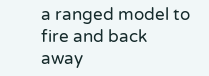a ranged model to fire and back away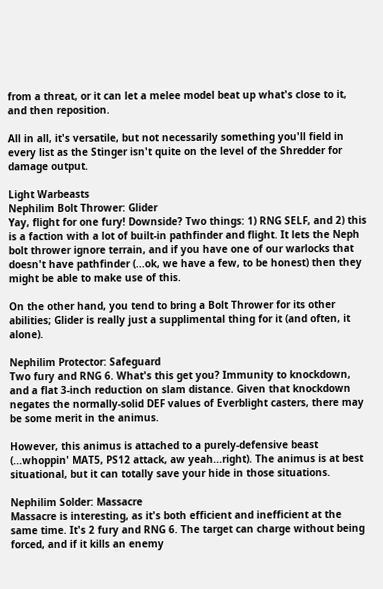from a threat, or it can let a melee model beat up what's close to it, and then reposition.

All in all, it's versatile, but not necessarily something you'll field in every list as the Stinger isn't quite on the level of the Shredder for damage output.

Light Warbeasts
Nephilim Bolt Thrower: Glider
Yay, flight for one fury! Downside? Two things: 1) RNG SELF, and 2) this is a faction with a lot of built-in pathfinder and flight. It lets the Neph bolt thrower ignore terrain, and if you have one of our warlocks that doesn't have pathfinder (...ok, we have a few, to be honest) then they might be able to make use of this.

On the other hand, you tend to bring a Bolt Thrower for its other abilities; Glider is really just a supplimental thing for it (and often, it alone).

Nephilim Protector: Safeguard
Two fury and RNG 6. What's this get you? Immunity to knockdown, and a flat 3-inch reduction on slam distance. Given that knockdown negates the normally-solid DEF values of Everblight casters, there may be some merit in the animus.

However, this animus is attached to a purely-defensive beast (...whoppin' MAT5, PS12 attack, aw yeah...right). The animus is at best situational, but it can totally save your hide in those situations.

Nephilim Solder: Massacre
Massacre is interesting, as it's both efficient and inefficient at the same time. It's 2 fury and RNG 6. The target can charge without being forced, and if it kills an enemy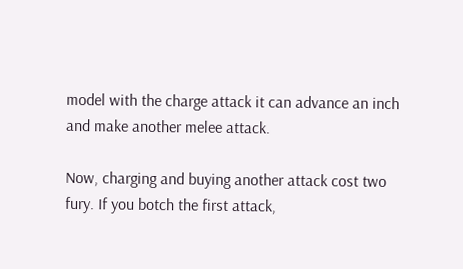model with the charge attack it can advance an inch and make another melee attack.

Now, charging and buying another attack cost two fury. If you botch the first attack,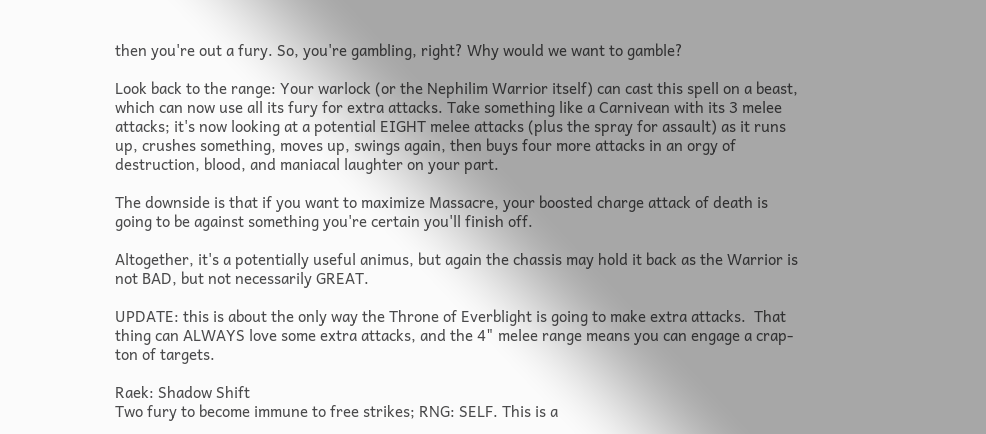then you're out a fury. So, you're gambling, right? Why would we want to gamble?

Look back to the range: Your warlock (or the Nephilim Warrior itself) can cast this spell on a beast, which can now use all its fury for extra attacks. Take something like a Carnivean with its 3 melee attacks; it's now looking at a potential EIGHT melee attacks (plus the spray for assault) as it runs up, crushes something, moves up, swings again, then buys four more attacks in an orgy of destruction, blood, and maniacal laughter on your part.

The downside is that if you want to maximize Massacre, your boosted charge attack of death is going to be against something you're certain you'll finish off.

Altogether, it's a potentially useful animus, but again the chassis may hold it back as the Warrior is not BAD, but not necessarily GREAT.

UPDATE: this is about the only way the Throne of Everblight is going to make extra attacks.  That thing can ALWAYS love some extra attacks, and the 4" melee range means you can engage a crap-ton of targets.

Raek: Shadow Shift
Two fury to become immune to free strikes; RNG: SELF. This is a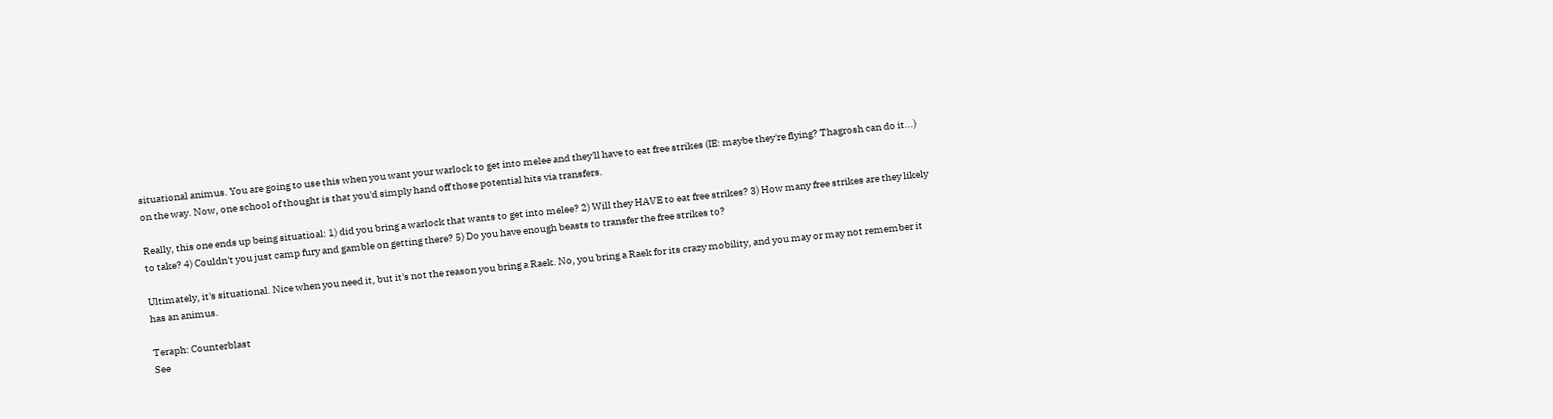situational animus. You are going to use this when you want your warlock to get into melee and they'll have to eat free strikes (IE: maybe they're flying? Thagrosh can do it...) on the way. Now, one school of thought is that you'd simply hand off those potential hits via transfers.

Really, this one ends up being situatioal: 1) did you bring a warlock that wants to get into melee? 2) Will they HAVE to eat free strikes? 3) How many free strikes are they likely to take? 4) Couldn't you just camp fury and gamble on getting there? 5) Do you have enough beasts to transfer the free strikes to?

Ultimately, it's situational. Nice when you need it, but it's not the reason you bring a Raek. No, you bring a Raek for its crazy mobility, and you may or may not remember it has an animus.

Teraph: Counterblast
See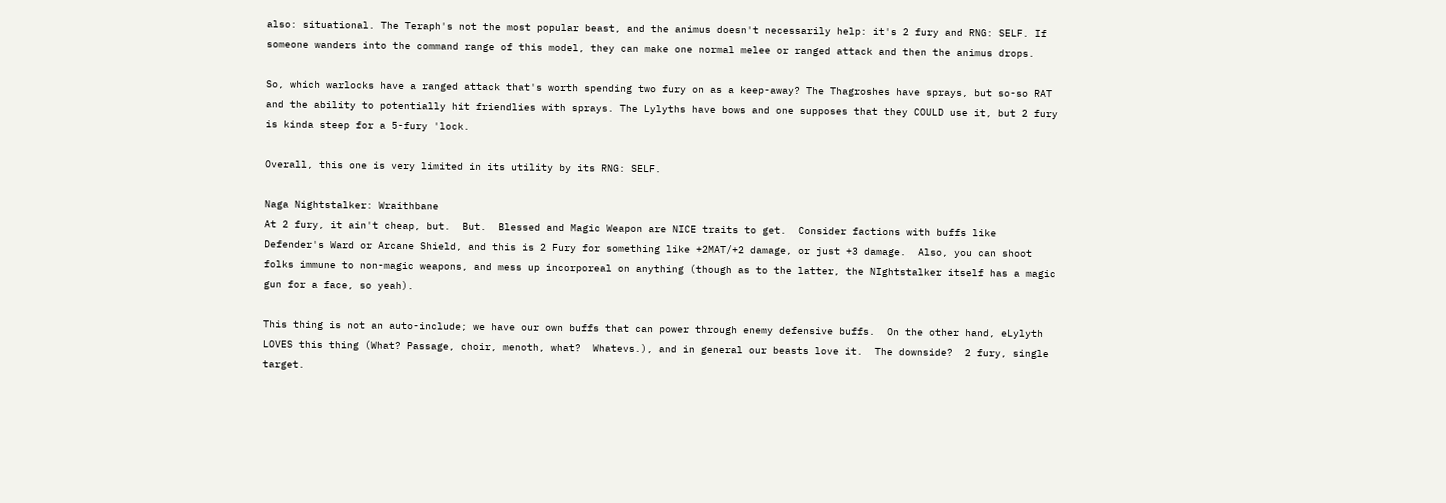also: situational. The Teraph's not the most popular beast, and the animus doesn't necessarily help: it's 2 fury and RNG: SELF. If someone wanders into the command range of this model, they can make one normal melee or ranged attack and then the animus drops.

So, which warlocks have a ranged attack that's worth spending two fury on as a keep-away? The Thagroshes have sprays, but so-so RAT and the ability to potentially hit friendlies with sprays. The Lylyths have bows and one supposes that they COULD use it, but 2 fury is kinda steep for a 5-fury 'lock.

Overall, this one is very limited in its utility by its RNG: SELF.

Naga Nightstalker: Wraithbane
At 2 fury, it ain't cheap, but.  But.  Blessed and Magic Weapon are NICE traits to get.  Consider factions with buffs like Defender's Ward or Arcane Shield, and this is 2 Fury for something like +2MAT/+2 damage, or just +3 damage.  Also, you can shoot folks immune to non-magic weapons, and mess up incorporeal on anything (though as to the latter, the NIghtstalker itself has a magic gun for a face, so yeah).

This thing is not an auto-include; we have our own buffs that can power through enemy defensive buffs.  On the other hand, eLylyth LOVES this thing (What? Passage, choir, menoth, what?  Whatevs.), and in general our beasts love it.  The downside?  2 fury, single target.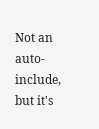Not an auto-include, but it's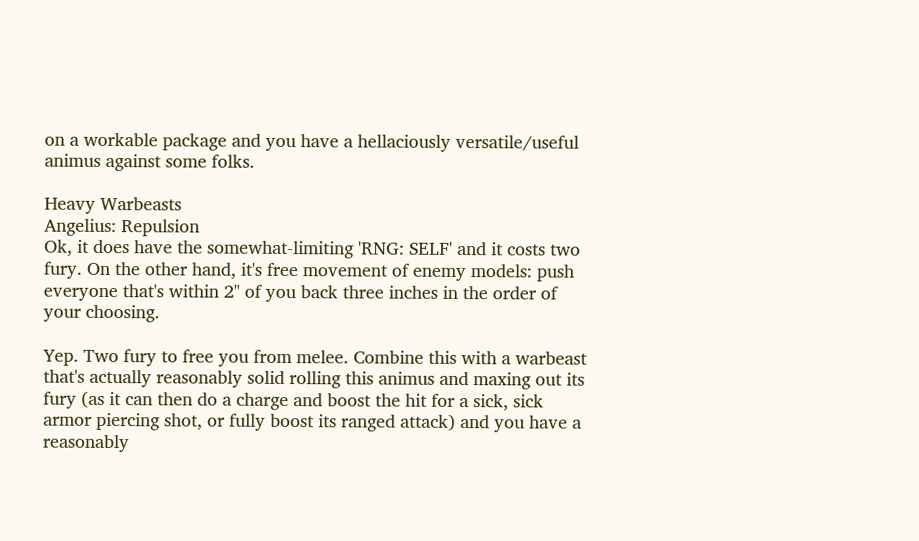on a workable package and you have a hellaciously versatile/useful animus against some folks.

Heavy Warbeasts
Angelius: Repulsion
Ok, it does have the somewhat-limiting 'RNG: SELF' and it costs two fury. On the other hand, it's free movement of enemy models: push everyone that's within 2" of you back three inches in the order of your choosing.

Yep. Two fury to free you from melee. Combine this with a warbeast that's actually reasonably solid rolling this animus and maxing out its fury (as it can then do a charge and boost the hit for a sick, sick armor piercing shot, or fully boost its ranged attack) and you have a reasonably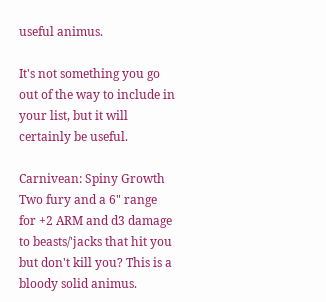useful animus.

It's not something you go out of the way to include in your list, but it will certainly be useful.

Carnivean: Spiny Growth
Two fury and a 6" range for +2 ARM and d3 damage to beasts/'jacks that hit you but don't kill you? This is a bloody solid animus.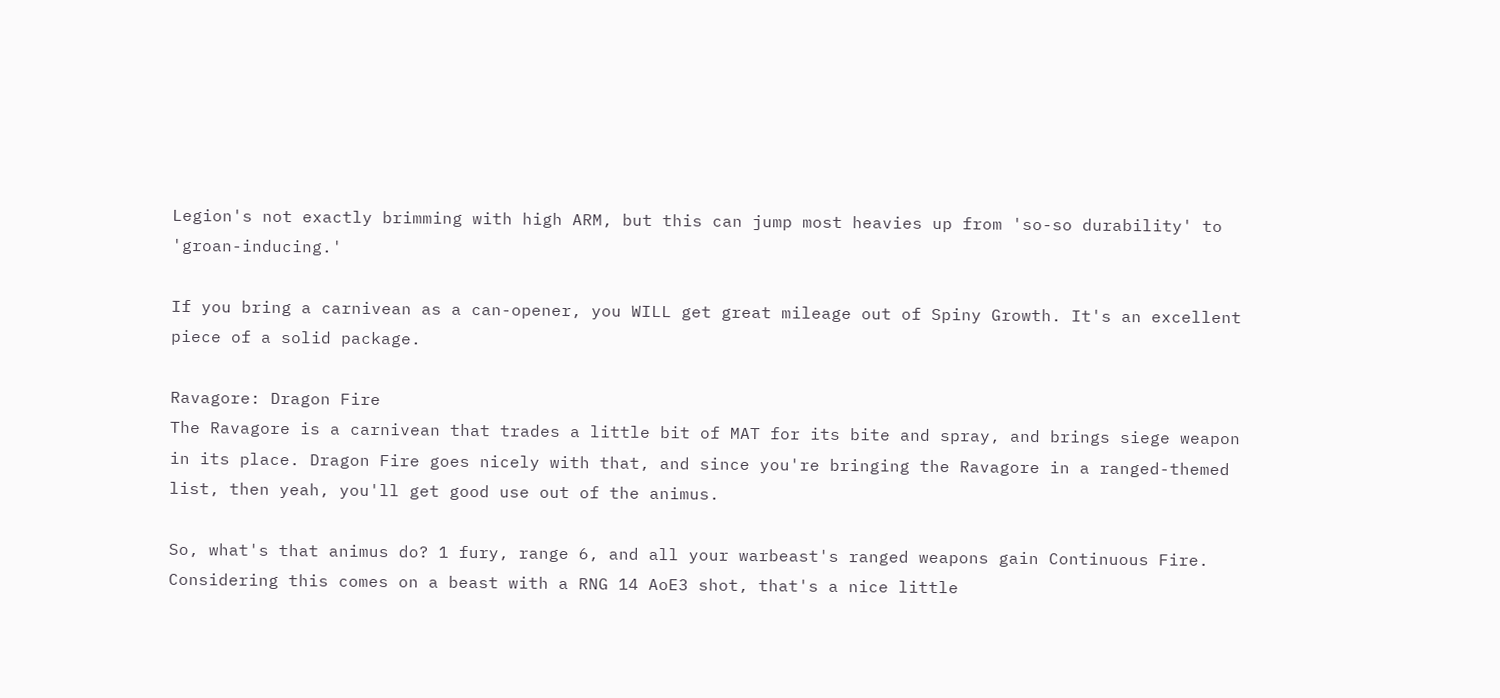Legion's not exactly brimming with high ARM, but this can jump most heavies up from 'so-so durability' to 'groan-inducing.'

If you bring a carnivean as a can-opener, you WILL get great mileage out of Spiny Growth. It's an excellent piece of a solid package.

Ravagore: Dragon Fire
The Ravagore is a carnivean that trades a little bit of MAT for its bite and spray, and brings siege weapon in its place. Dragon Fire goes nicely with that, and since you're bringing the Ravagore in a ranged-themed list, then yeah, you'll get good use out of the animus.

So, what's that animus do? 1 fury, range 6, and all your warbeast's ranged weapons gain Continuous Fire. Considering this comes on a beast with a RNG 14 AoE3 shot, that's a nice little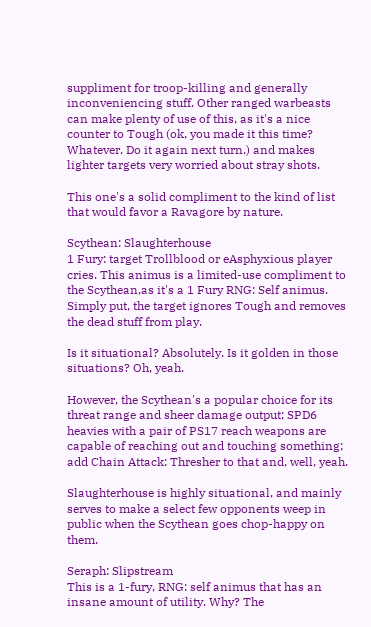suppliment for troop-killing and generally inconveniencing stuff. Other ranged warbeasts can make plenty of use of this, as it's a nice counter to Tough (ok, you made it this time? Whatever. Do it again next turn.) and makes lighter targets very worried about stray shots.

This one's a solid compliment to the kind of list that would favor a Ravagore by nature.

Scythean: Slaughterhouse
1 Fury: target Trollblood or eAsphyxious player cries. This animus is a limited-use compliment to the Scythean,as it's a 1 Fury RNG: Self animus. Simply put, the target ignores Tough and removes the dead stuff from play.

Is it situational? Absolutely. Is it golden in those situations? Oh, yeah.

However, the Scythean's a popular choice for its threat range and sheer damage output; SPD6 heavies with a pair of PS17 reach weapons are capable of reaching out and touching something; add Chain Attack: Thresher to that and, well, yeah.

Slaughterhouse is highly situational, and mainly serves to make a select few opponents weep in public when the Scythean goes chop-happy on them.

Seraph: Slipstream
This is a 1-fury, RNG: self animus that has an insane amount of utility. Why? The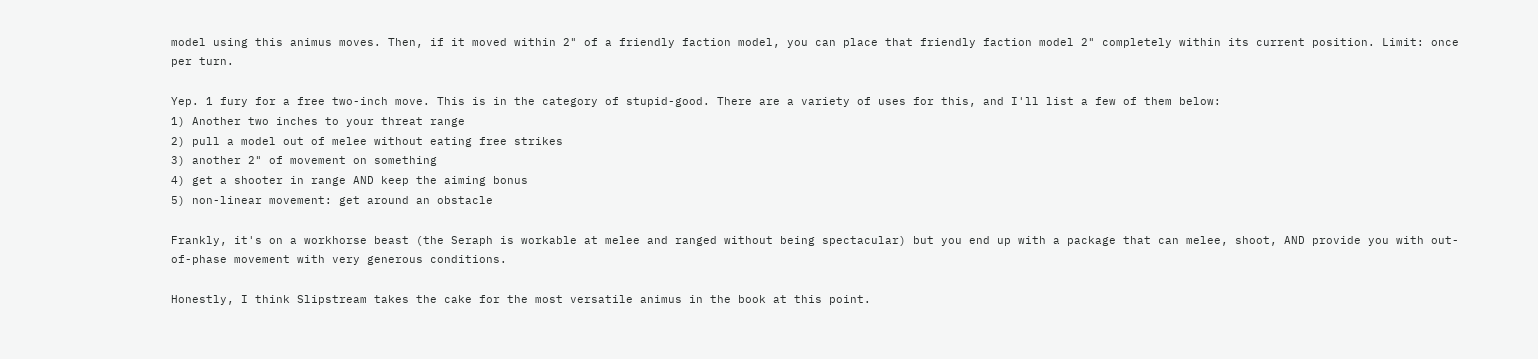model using this animus moves. Then, if it moved within 2" of a friendly faction model, you can place that friendly faction model 2" completely within its current position. Limit: once per turn.

Yep. 1 fury for a free two-inch move. This is in the category of stupid-good. There are a variety of uses for this, and I'll list a few of them below:
1) Another two inches to your threat range
2) pull a model out of melee without eating free strikes
3) another 2" of movement on something
4) get a shooter in range AND keep the aiming bonus
5) non-linear movement: get around an obstacle

Frankly, it's on a workhorse beast (the Seraph is workable at melee and ranged without being spectacular) but you end up with a package that can melee, shoot, AND provide you with out-of-phase movement with very generous conditions.

Honestly, I think Slipstream takes the cake for the most versatile animus in the book at this point.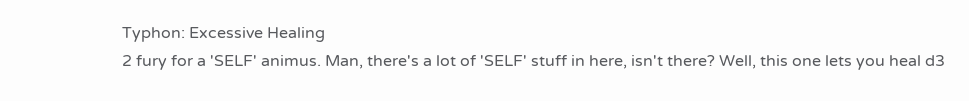Typhon: Excessive Healing
2 fury for a 'SELF' animus. Man, there's a lot of 'SELF' stuff in here, isn't there? Well, this one lets you heal d3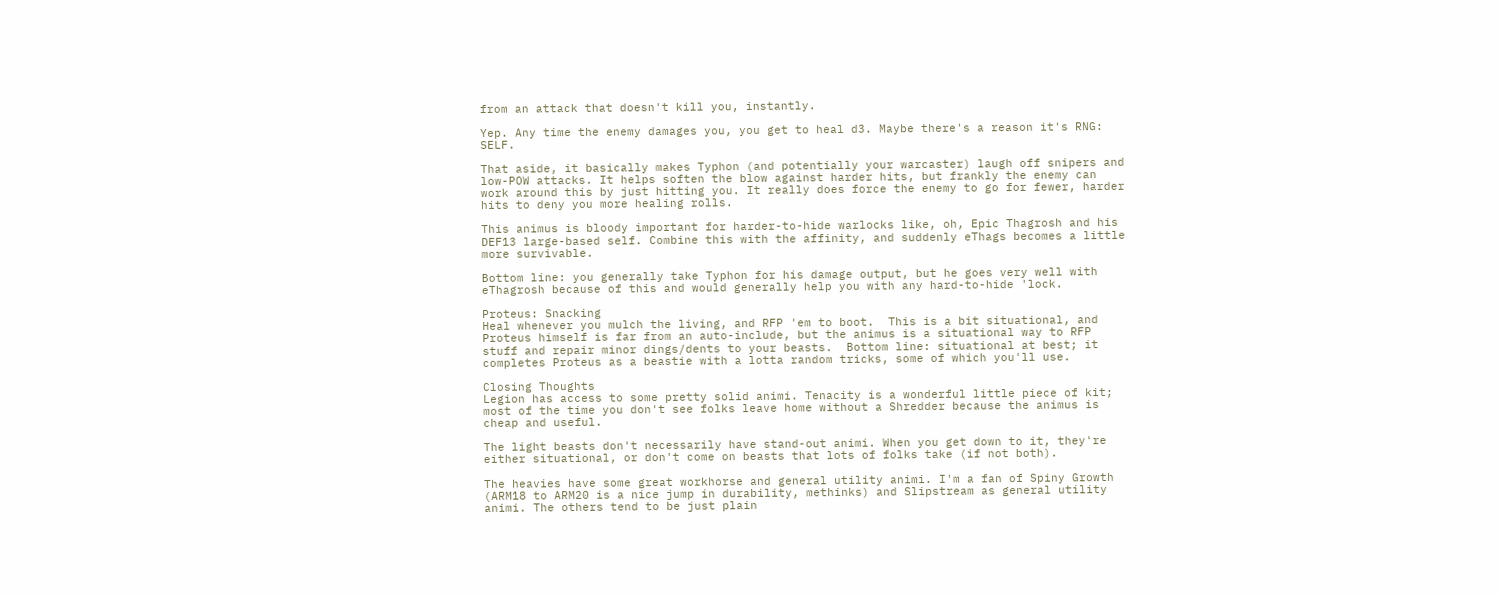from an attack that doesn't kill you, instantly.

Yep. Any time the enemy damages you, you get to heal d3. Maybe there's a reason it's RNG: SELF.

That aside, it basically makes Typhon (and potentially your warcaster) laugh off snipers and low-POW attacks. It helps soften the blow against harder hits, but frankly the enemy can work around this by just hitting you. It really does force the enemy to go for fewer, harder hits to deny you more healing rolls.

This animus is bloody important for harder-to-hide warlocks like, oh, Epic Thagrosh and his DEF13 large-based self. Combine this with the affinity, and suddenly eThags becomes a little more survivable.

Bottom line: you generally take Typhon for his damage output, but he goes very well with eThagrosh because of this and would generally help you with any hard-to-hide 'lock.

Proteus: Snacking
Heal whenever you mulch the living, and RFP 'em to boot.  This is a bit situational, and Proteus himself is far from an auto-include, but the animus is a situational way to RFP stuff and repair minor dings/dents to your beasts.  Bottom line: situational at best; it completes Proteus as a beastie with a lotta random tricks, some of which you'll use.

Closing Thoughts
Legion has access to some pretty solid animi. Tenacity is a wonderful little piece of kit; most of the time you don't see folks leave home without a Shredder because the animus is cheap and useful.

The light beasts don't necessarily have stand-out animi. When you get down to it, they're either situational, or don't come on beasts that lots of folks take (if not both).

The heavies have some great workhorse and general utility animi. I'm a fan of Spiny Growth (ARM18 to ARM20 is a nice jump in durability, methinks) and Slipstream as general utility animi. The others tend to be just plain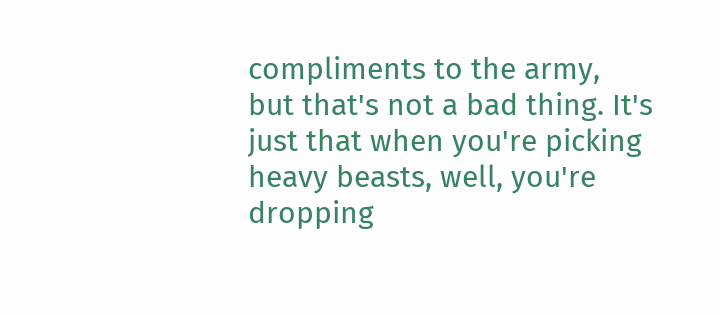compliments to the army, but that's not a bad thing. It's just that when you're picking heavy beasts, well, you're dropping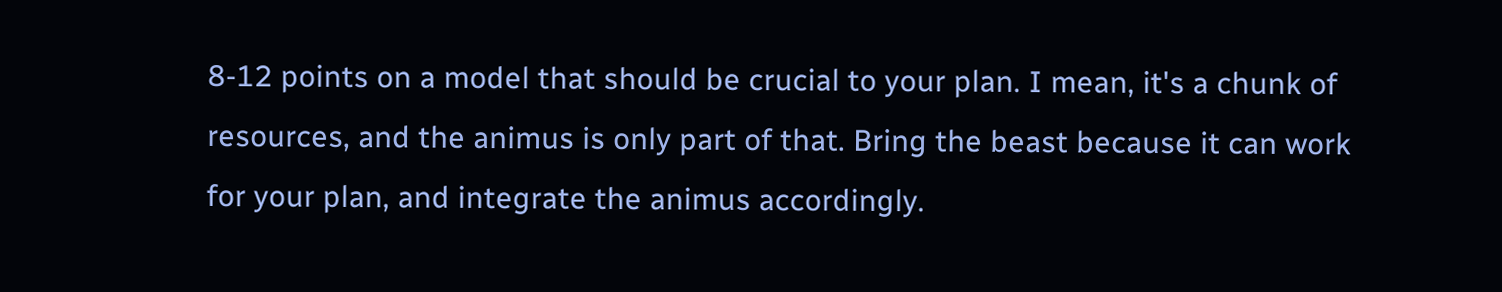8-12 points on a model that should be crucial to your plan. I mean, it's a chunk of resources, and the animus is only part of that. Bring the beast because it can work for your plan, and integrate the animus accordingly.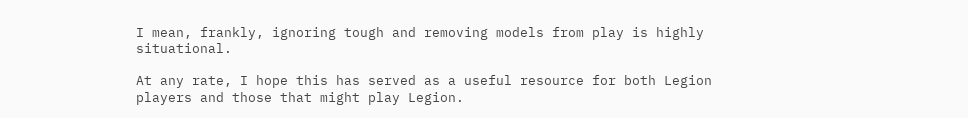I mean, frankly, ignoring tough and removing models from play is highly situational.

At any rate, I hope this has served as a useful resource for both Legion players and those that might play Legion.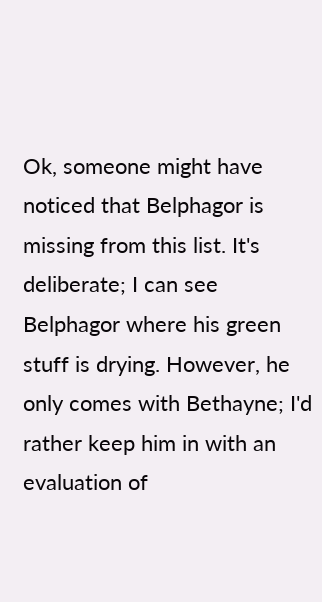Ok, someone might have noticed that Belphagor is missing from this list. It's deliberate; I can see Belphagor where his green stuff is drying. However, he only comes with Bethayne; I'd rather keep him in with an evaluation of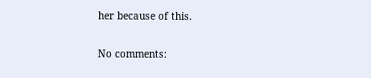her because of this.

No comments: